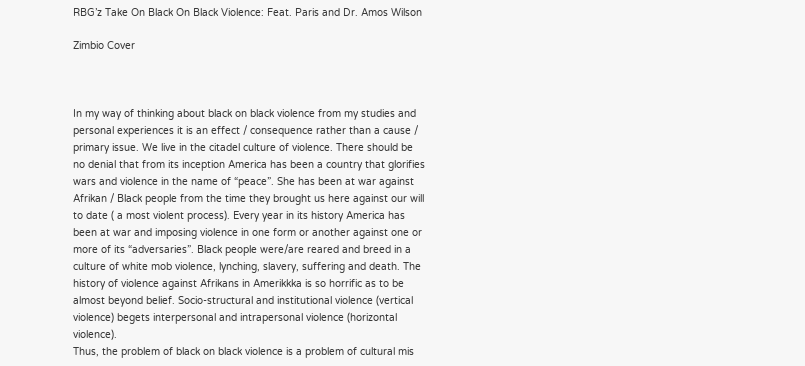RBG’z Take On Black On Black Violence: Feat. Paris and Dr. Amos Wilson

Zimbio Cover



In my way of thinking about black on black violence from my studies and personal experiences it is an effect / consequence rather than a cause / primary issue. We live in the citadel culture of violence. There should be no denial that from its inception America has been a country that glorifies wars and violence in the name of “peace”. She has been at war against Afrikan / Black people from the time they brought us here against our will to date ( a most violent process). Every year in its history America has been at war and imposing violence in one form or another against one or more of its “adversaries”. Black people were/are reared and breed in a culture of white mob violence, lynching, slavery, suffering and death. The history of violence against Afrikans in Amerikkka is so horrific as to be almost beyond belief. Socio-structural and institutional violence (vertical violence) begets interpersonal and intrapersonal violence (horizontal violence).
Thus, the problem of black on black violence is a problem of cultural mis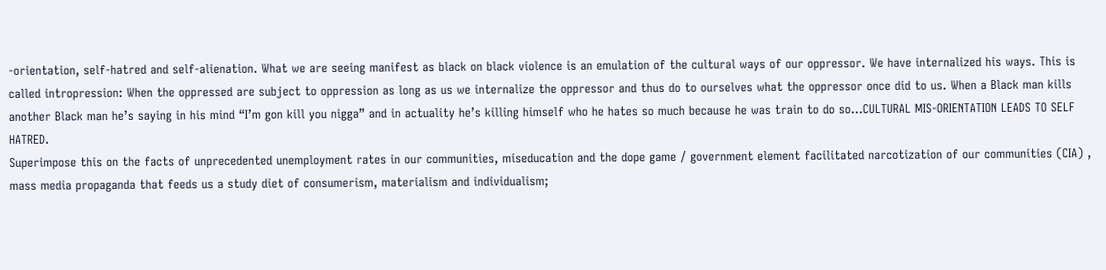-orientation, self-hatred and self-alienation. What we are seeing manifest as black on black violence is an emulation of the cultural ways of our oppressor. We have internalized his ways. This is called intropression: When the oppressed are subject to oppression as long as us we internalize the oppressor and thus do to ourselves what the oppressor once did to us. When a Black man kills another Black man he’s saying in his mind “I’m gon kill you nigga” and in actuality he’s killing himself who he hates so much because he was train to do so…CULTURAL MIS-ORIENTATION LEADS TO SELF HATRED.
Superimpose this on the facts of unprecedented unemployment rates in our communities, miseducation and the dope game / government element facilitated narcotization of our communities (CIA) , mass media propaganda that feeds us a study diet of consumerism, materialism and individualism;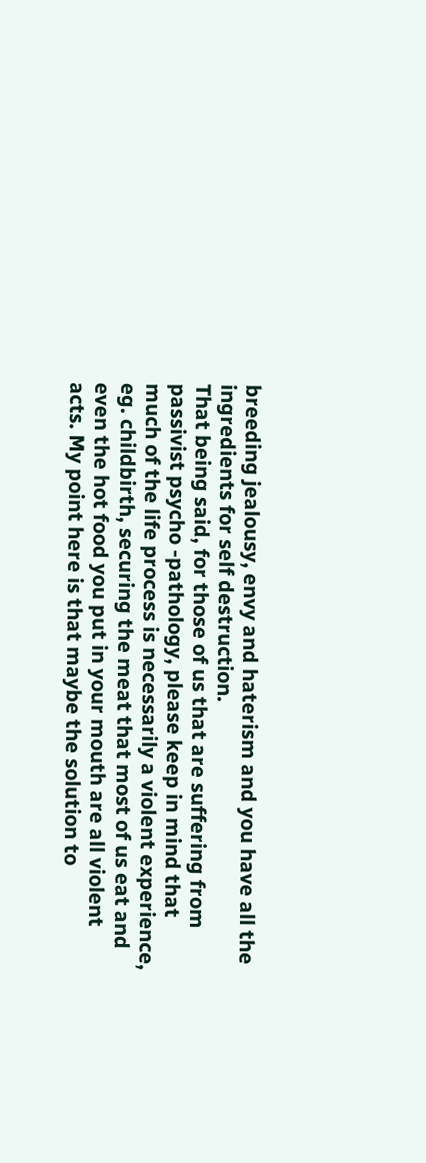breeding jealousy, envy and haterism and you have all the ingredients for self destruction.
That being said, for those of us that are suffering from passivist psycho -pathology, please keep in mind that much of the life process is necessarily a violent experience, eg. childbirth, securing the meat that most of us eat and even the hot food you put in your mouth are all violent acts. My point here is that maybe the solution to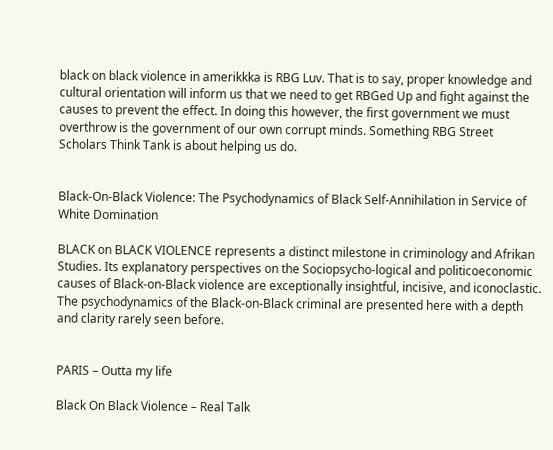black on black violence in amerikkka is RBG Luv. That is to say, proper knowledge and cultural orientation will inform us that we need to get RBGed Up and fight against the causes to prevent the effect. In doing this however, the first government we must overthrow is the government of our own corrupt minds. Something RBG Street Scholars Think Tank is about helping us do.


Black-On-Black Violence: The Psychodynamics of Black Self-Annihilation in Service of White Domination

BLACK on BLACK VIOLENCE represents a distinct milestone in criminology and Afrikan Studies. Its explanatory perspectives on the Sociopsycho-logical and politicoeconomic causes of Black-on-Black violence are exceptionally insightful, incisive, and iconoclastic. The psychodynamics of the Black-on-Black criminal are presented here with a depth and clarity rarely seen before.


PARIS – Outta my life

Black On Black Violence – Real Talk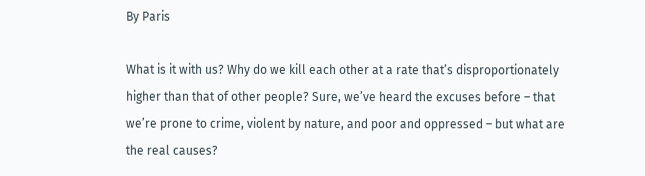By Paris

What is it with us? Why do we kill each other at a rate that’s disproportionately higher than that of other people? Sure, we’ve heard the excuses before – that we’re prone to crime, violent by nature, and poor and oppressed – but what are the real causes?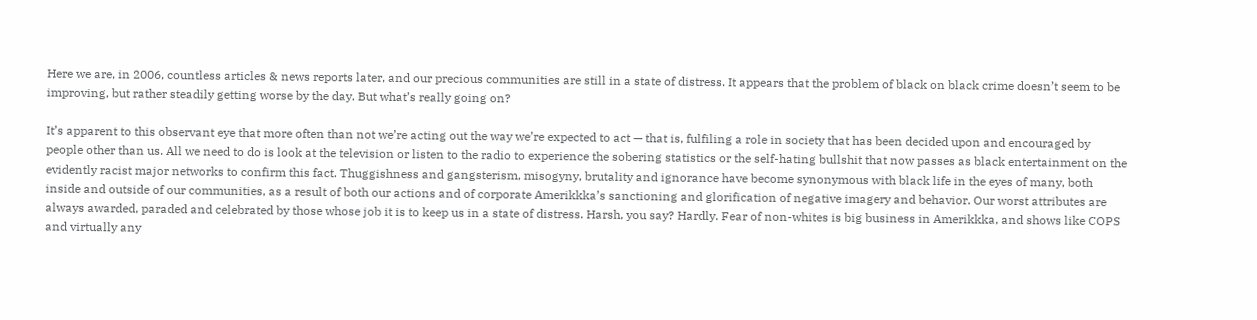Here we are, in 2006, countless articles & news reports later, and our precious communities are still in a state of distress. It appears that the problem of black on black crime doesn’t seem to be improving, but rather steadily getting worse by the day. But what’s really going on?

It’s apparent to this observant eye that more often than not we’re acting out the way we’re expected to act — that is, fulfiling a role in society that has been decided upon and encouraged by people other than us. All we need to do is look at the television or listen to the radio to experience the sobering statistics or the self-hating bullshit that now passes as black entertainment on the evidently racist major networks to confirm this fact. Thuggishness and gangsterism, misogyny, brutality and ignorance have become synonymous with black life in the eyes of many, both inside and outside of our communities, as a result of both our actions and of corporate Amerikkka’s sanctioning and glorification of negative imagery and behavior. Our worst attributes are always awarded, paraded and celebrated by those whose job it is to keep us in a state of distress. Harsh, you say? Hardly. Fear of non-whites is big business in Amerikkka, and shows like COPS and virtually any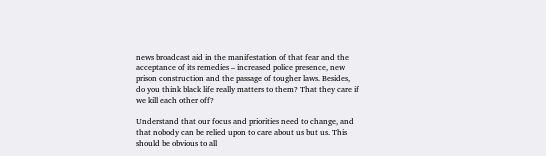news broadcast aid in the manifestation of that fear and the acceptance of its remedies – increased police presence, new prison construction and the passage of tougher laws. Besides, do you think black life really matters to them? That they care if we kill each other off?

Understand that our focus and priorities need to change, and that nobody can be relied upon to care about us but us. This should be obvious to all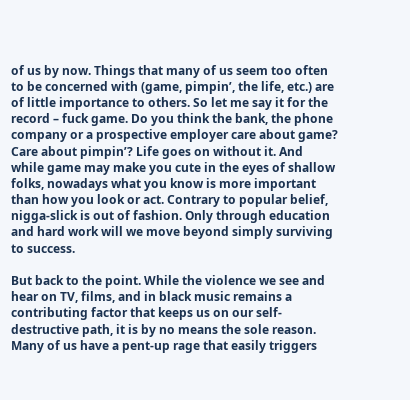of us by now. Things that many of us seem too often to be concerned with (game, pimpin’, the life, etc.) are of little importance to others. So let me say it for the record – fuck game. Do you think the bank, the phone company or a prospective employer care about game? Care about pimpin’? Life goes on without it. And while game may make you cute in the eyes of shallow folks, nowadays what you know is more important than how you look or act. Contrary to popular belief, nigga-slick is out of fashion. Only through education and hard work will we move beyond simply surviving to success.

But back to the point. While the violence we see and hear on TV, films, and in black music remains a contributing factor that keeps us on our self-destructive path, it is by no means the sole reason. Many of us have a pent-up rage that easily triggers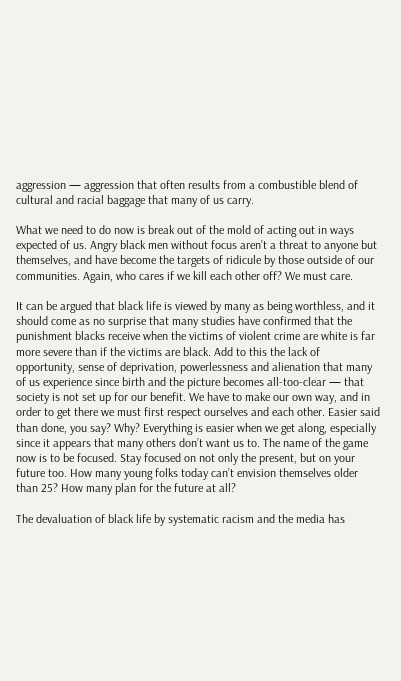aggression — aggression that often results from a combustible blend of cultural and racial baggage that many of us carry.

What we need to do now is break out of the mold of acting out in ways expected of us. Angry black men without focus aren’t a threat to anyone but themselves, and have become the targets of ridicule by those outside of our communities. Again, who cares if we kill each other off? We must care.

It can be argued that black life is viewed by many as being worthless, and it should come as no surprise that many studies have confirmed that the punishment blacks receive when the victims of violent crime are white is far more severe than if the victims are black. Add to this the lack of opportunity, sense of deprivation, powerlessness and alienation that many of us experience since birth and the picture becomes all-too-clear — that society is not set up for our benefit. We have to make our own way, and in order to get there we must first respect ourselves and each other. Easier said than done, you say? Why? Everything is easier when we get along, especially since it appears that many others don’t want us to. The name of the game now is to be focused. Stay focused on not only the present, but on your future too. How many young folks today can’t envision themselves older than 25? How many plan for the future at all?

The devaluation of black life by systematic racism and the media has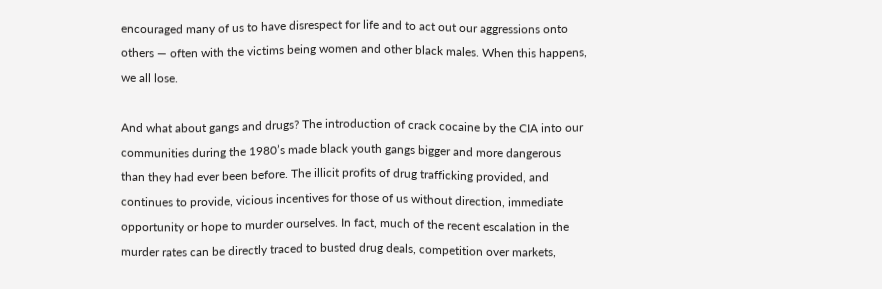encouraged many of us to have disrespect for life and to act out our aggressions onto others — often with the victims being women and other black males. When this happens, we all lose.

And what about gangs and drugs? The introduction of crack cocaine by the CIA into our communities during the 1980’s made black youth gangs bigger and more dangerous than they had ever been before. The illicit profits of drug trafficking provided, and continues to provide, vicious incentives for those of us without direction, immediate opportunity or hope to murder ourselves. In fact, much of the recent escalation in the murder rates can be directly traced to busted drug deals, competition over markets,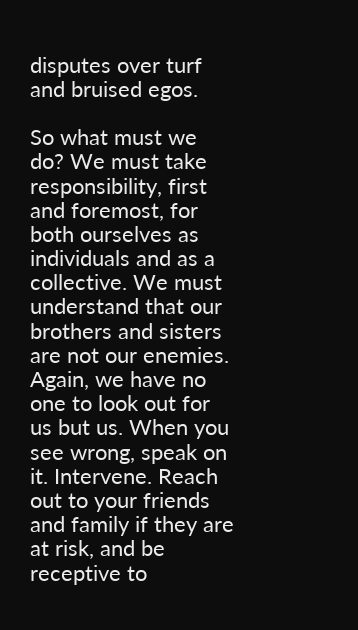disputes over turf and bruised egos.

So what must we do? We must take responsibility, first and foremost, for both ourselves as individuals and as a collective. We must understand that our brothers and sisters are not our enemies. Again, we have no one to look out for us but us. When you see wrong, speak on it. Intervene. Reach out to your friends and family if they are at risk, and be receptive to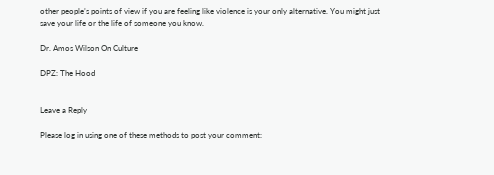other people’s points of view if you are feeling like violence is your only alternative. You might just save your life or the life of someone you know.

Dr. Amos Wilson On Culture

DPZ: The Hood


Leave a Reply

Please log in using one of these methods to post your comment: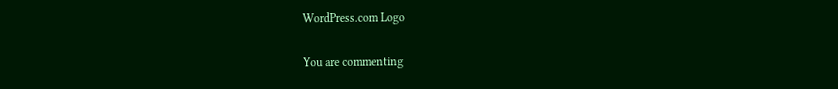WordPress.com Logo

You are commenting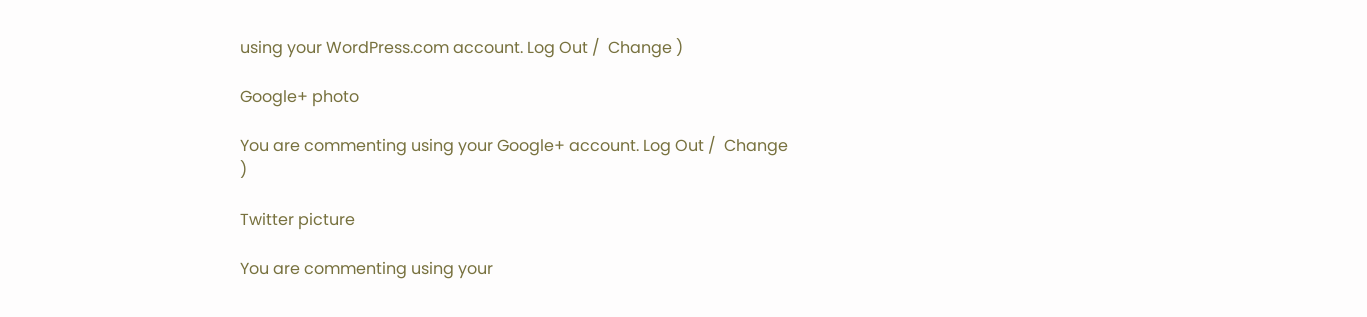using your WordPress.com account. Log Out /  Change )

Google+ photo

You are commenting using your Google+ account. Log Out /  Change )

Twitter picture

You are commenting using your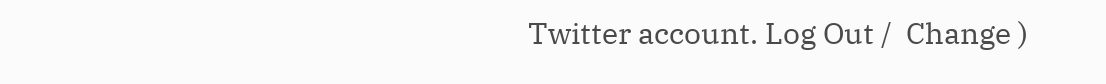Twitter account. Log Out /  Change )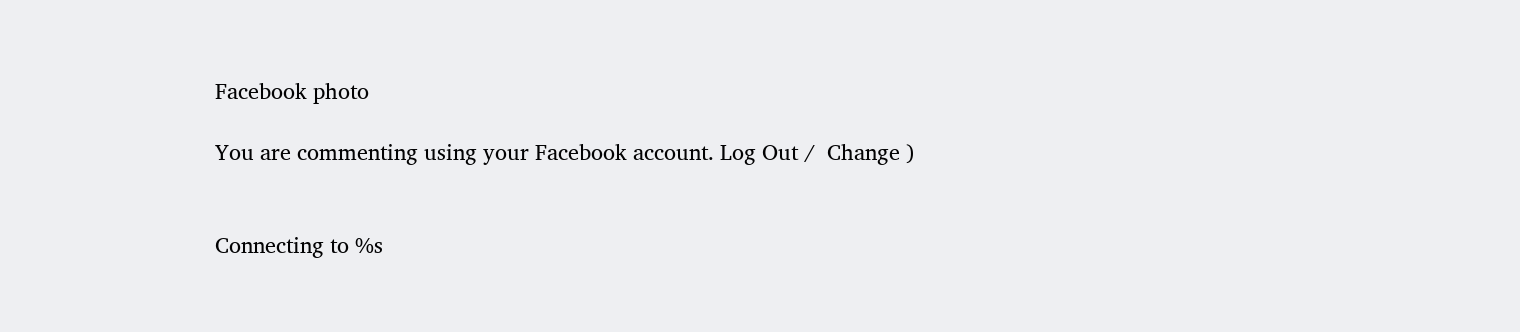Facebook photo

You are commenting using your Facebook account. Log Out /  Change )


Connecting to %s